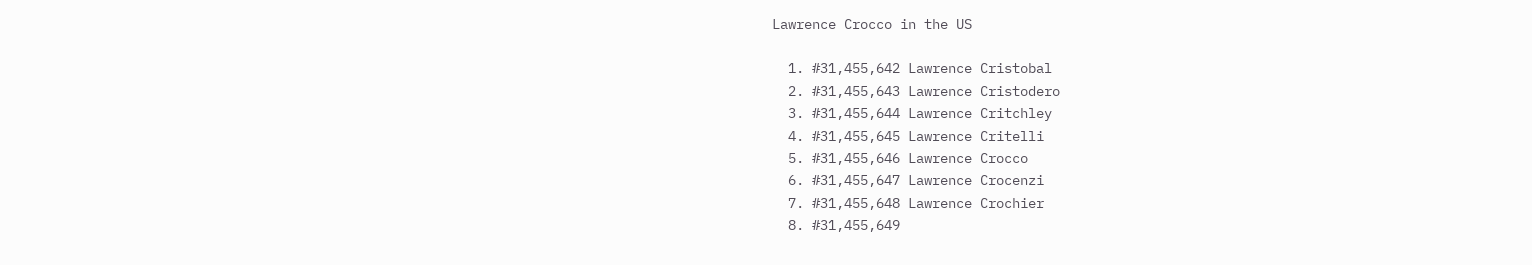Lawrence Crocco in the US

  1. #31,455,642 Lawrence Cristobal
  2. #31,455,643 Lawrence Cristodero
  3. #31,455,644 Lawrence Critchley
  4. #31,455,645 Lawrence Critelli
  5. #31,455,646 Lawrence Crocco
  6. #31,455,647 Lawrence Crocenzi
  7. #31,455,648 Lawrence Crochier
  8. #31,455,649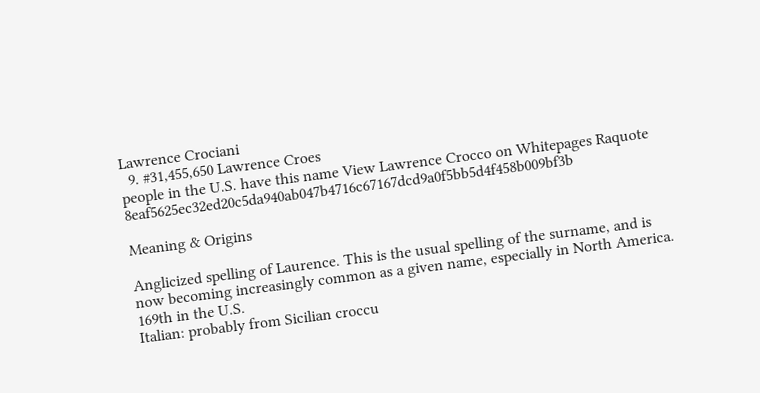Lawrence Crociani
  9. #31,455,650 Lawrence Croes
people in the U.S. have this name View Lawrence Crocco on Whitepages Raquote 8eaf5625ec32ed20c5da940ab047b4716c67167dcd9a0f5bb5d4f458b009bf3b

Meaning & Origins

Anglicized spelling of Laurence. This is the usual spelling of the surname, and is now becoming increasingly common as a given name, especially in North America.
169th in the U.S.
Italian: probably from Sicilian croccu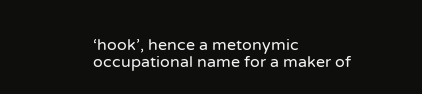‘hook’, hence a metonymic occupational name for a maker of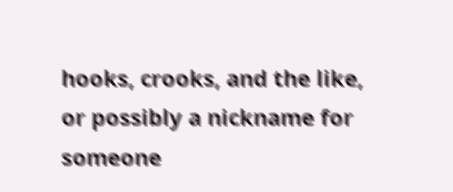hooks, crooks, and the like, or possibly a nickname for someone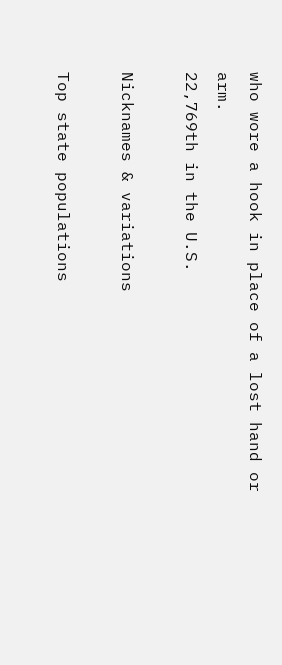who wore a hook in place of a lost hand or arm.
22,769th in the U.S.

Nicknames & variations

Top state populations